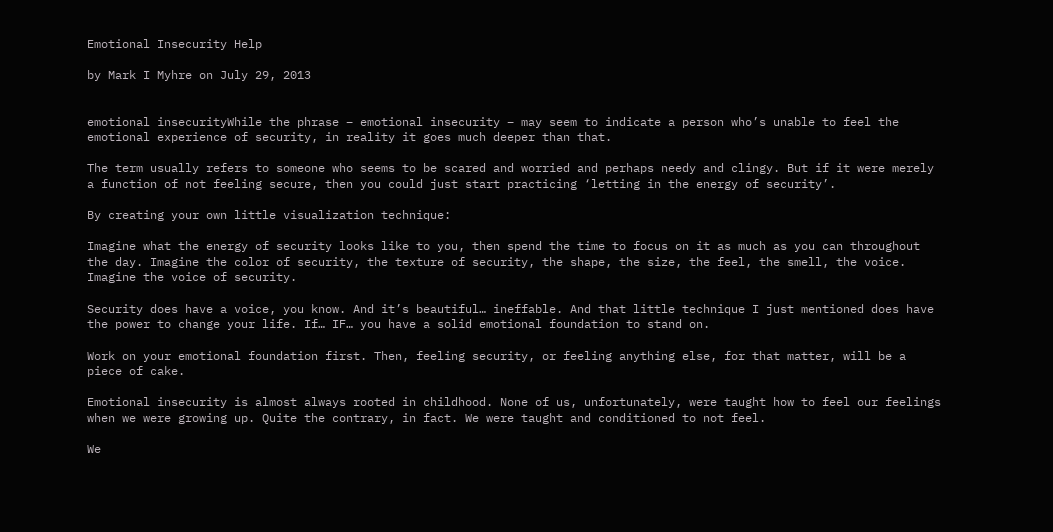Emotional Insecurity Help

by Mark I Myhre on July 29, 2013


emotional insecurityWhile the phrase – emotional insecurity – may seem to indicate a person who’s unable to feel the emotional experience of security, in reality it goes much deeper than that.

The term usually refers to someone who seems to be scared and worried and perhaps needy and clingy. But if it were merely a function of not feeling secure, then you could just start practicing ‘letting in the energy of security’.

By creating your own little visualization technique:

Imagine what the energy of security looks like to you, then spend the time to focus on it as much as you can throughout the day. Imagine the color of security, the texture of security, the shape, the size, the feel, the smell, the voice. Imagine the voice of security.

Security does have a voice, you know. And it’s beautiful… ineffable. And that little technique I just mentioned does have the power to change your life. If… IF… you have a solid emotional foundation to stand on.

Work on your emotional foundation first. Then, feeling security, or feeling anything else, for that matter, will be a piece of cake.

Emotional insecurity is almost always rooted in childhood. None of us, unfortunately, were taught how to feel our feelings when we were growing up. Quite the contrary, in fact. We were taught and conditioned to not feel.

We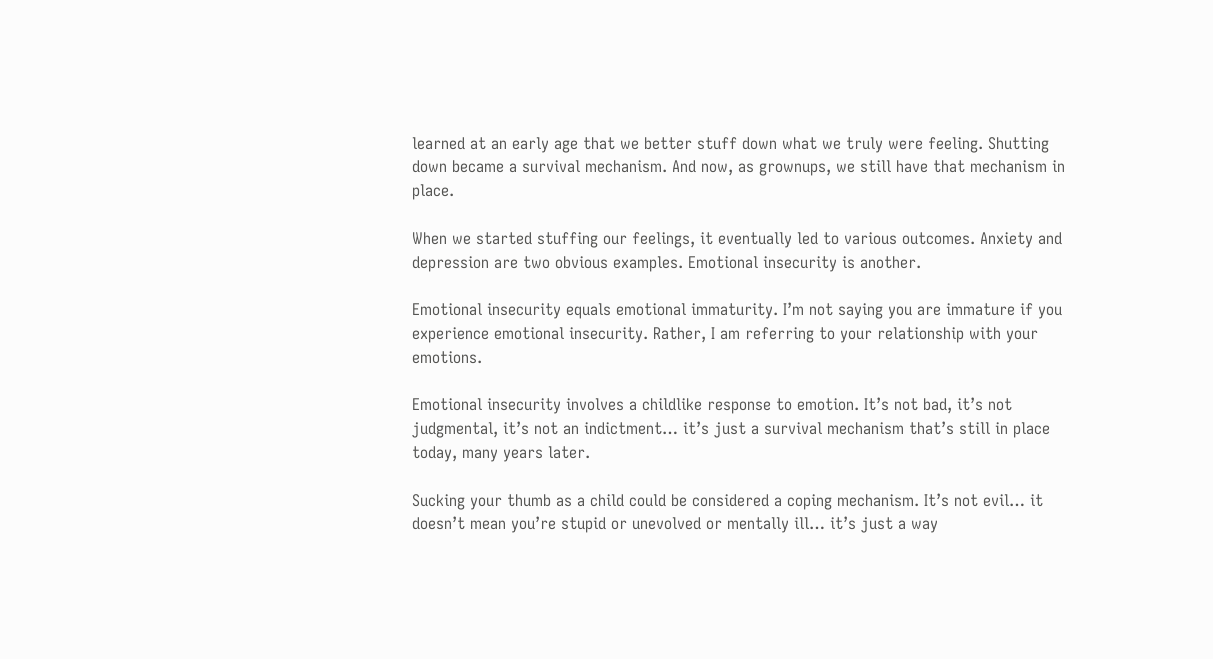learned at an early age that we better stuff down what we truly were feeling. Shutting down became a survival mechanism. And now, as grownups, we still have that mechanism in place.

When we started stuffing our feelings, it eventually led to various outcomes. Anxiety and depression are two obvious examples. Emotional insecurity is another.

Emotional insecurity equals emotional immaturity. I’m not saying you are immature if you experience emotional insecurity. Rather, I am referring to your relationship with your emotions.

Emotional insecurity involves a childlike response to emotion. It’s not bad, it’s not judgmental, it’s not an indictment… it’s just a survival mechanism that’s still in place today, many years later.

Sucking your thumb as a child could be considered a coping mechanism. It’s not evil… it doesn’t mean you’re stupid or unevolved or mentally ill… it’s just a way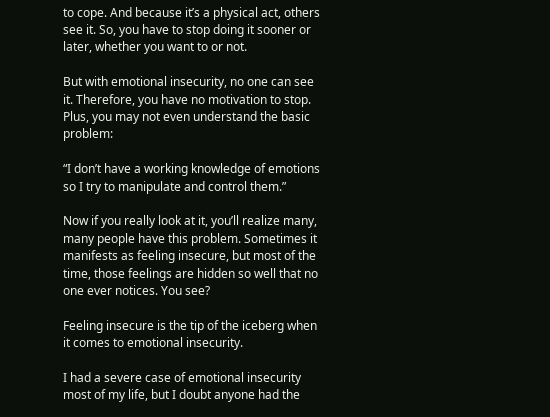to cope. And because it’s a physical act, others see it. So, you have to stop doing it sooner or later, whether you want to or not.

But with emotional insecurity, no one can see it. Therefore, you have no motivation to stop. Plus, you may not even understand the basic problem:

“I don’t have a working knowledge of emotions so I try to manipulate and control them.”

Now if you really look at it, you’ll realize many, many people have this problem. Sometimes it manifests as feeling insecure, but most of the time, those feelings are hidden so well that no one ever notices. You see?

Feeling insecure is the tip of the iceberg when it comes to emotional insecurity.

I had a severe case of emotional insecurity most of my life, but I doubt anyone had the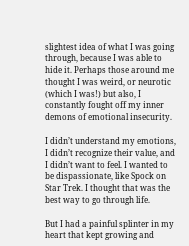slightest idea of what I was going through, because I was able to hide it. Perhaps those around me thought I was weird, or neurotic (which I was!) but also, I constantly fought off my inner demons of emotional insecurity.

I didn’t understand my emotions, I didn’t recognize their value, and I didn’t want to feel. I wanted to be dispassionate, like Spock on Star Trek. I thought that was the best way to go through life.

But I had a painful splinter in my heart that kept growing and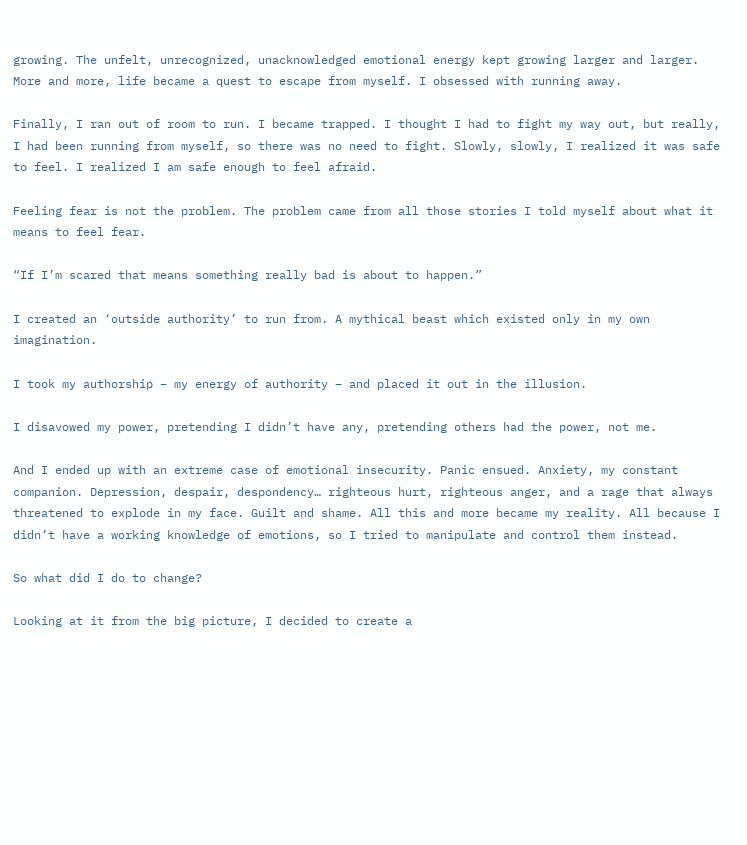growing. The unfelt, unrecognized, unacknowledged emotional energy kept growing larger and larger. More and more, life became a quest to escape from myself. I obsessed with running away.

Finally, I ran out of room to run. I became trapped. I thought I had to fight my way out, but really, I had been running from myself, so there was no need to fight. Slowly, slowly, I realized it was safe to feel. I realized I am safe enough to feel afraid.

Feeling fear is not the problem. The problem came from all those stories I told myself about what it means to feel fear.

“If I’m scared that means something really bad is about to happen.”

I created an ‘outside authority’ to run from. A mythical beast which existed only in my own imagination.

I took my authorship – my energy of authority – and placed it out in the illusion.

I disavowed my power, pretending I didn’t have any, pretending others had the power, not me.

And I ended up with an extreme case of emotional insecurity. Panic ensued. Anxiety, my constant companion. Depression, despair, despondency… righteous hurt, righteous anger, and a rage that always threatened to explode in my face. Guilt and shame. All this and more became my reality. All because I didn’t have a working knowledge of emotions, so I tried to manipulate and control them instead.

So what did I do to change?

Looking at it from the big picture, I decided to create a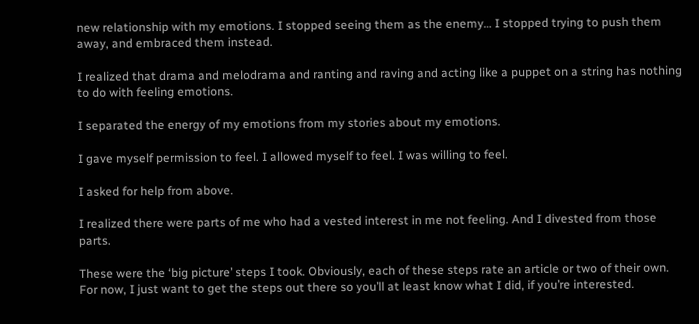new relationship with my emotions. I stopped seeing them as the enemy… I stopped trying to push them away, and embraced them instead.

I realized that drama and melodrama and ranting and raving and acting like a puppet on a string has nothing to do with feeling emotions.

I separated the energy of my emotions from my stories about my emotions.

I gave myself permission to feel. I allowed myself to feel. I was willing to feel.

I asked for help from above.

I realized there were parts of me who had a vested interest in me not feeling. And I divested from those parts.

These were the ‘big picture’ steps I took. Obviously, each of these steps rate an article or two of their own. For now, I just want to get the steps out there so you’ll at least know what I did, if you’re interested.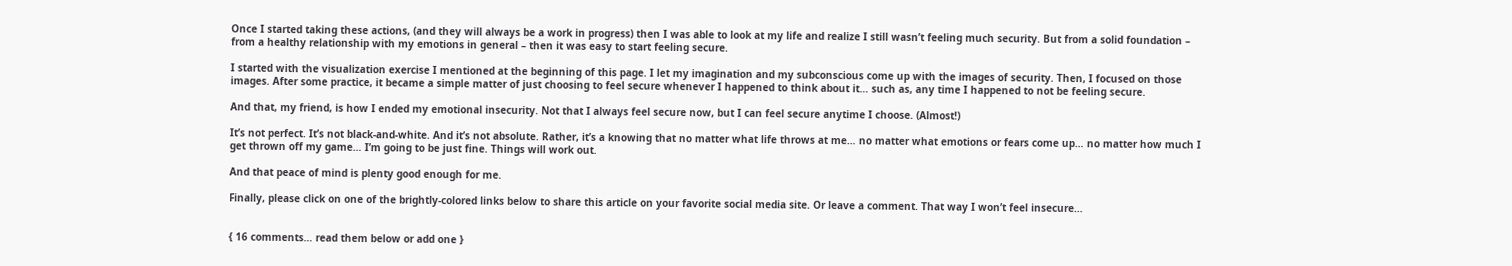Once I started taking these actions, (and they will always be a work in progress) then I was able to look at my life and realize I still wasn’t feeling much security. But from a solid foundation – from a healthy relationship with my emotions in general – then it was easy to start feeling secure.

I started with the visualization exercise I mentioned at the beginning of this page. I let my imagination and my subconscious come up with the images of security. Then, I focused on those images. After some practice, it became a simple matter of just choosing to feel secure whenever I happened to think about it… such as, any time I happened to not be feeling secure.

And that, my friend, is how I ended my emotional insecurity. Not that I always feel secure now, but I can feel secure anytime I choose. (Almost!)

It’s not perfect. It’s not black-and-white. And it’s not absolute. Rather, it’s a knowing that no matter what life throws at me… no matter what emotions or fears come up… no matter how much I get thrown off my game… I’m going to be just fine. Things will work out.

And that peace of mind is plenty good enough for me.

Finally, please click on one of the brightly-colored links below to share this article on your favorite social media site. Or leave a comment. That way I won’t feel insecure…


{ 16 comments… read them below or add one }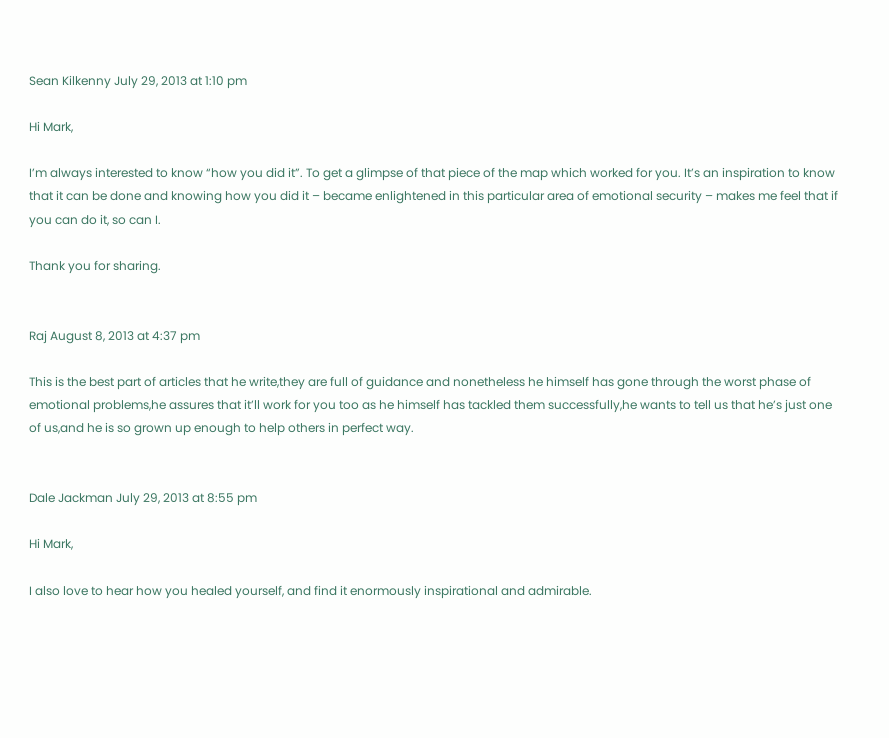Sean Kilkenny July 29, 2013 at 1:10 pm

Hi Mark,

I’m always interested to know “how you did it”. To get a glimpse of that piece of the map which worked for you. It’s an inspiration to know that it can be done and knowing how you did it – became enlightened in this particular area of emotional security – makes me feel that if you can do it, so can I.

Thank you for sharing.


Raj August 8, 2013 at 4:37 pm

This is the best part of articles that he write,they are full of guidance and nonetheless he himself has gone through the worst phase of emotional problems,he assures that it’ll work for you too as he himself has tackled them successfully,he wants to tell us that he’s just one of us,and he is so grown up enough to help others in perfect way.


Dale Jackman July 29, 2013 at 8:55 pm

Hi Mark,

I also love to hear how you healed yourself, and find it enormously inspirational and admirable.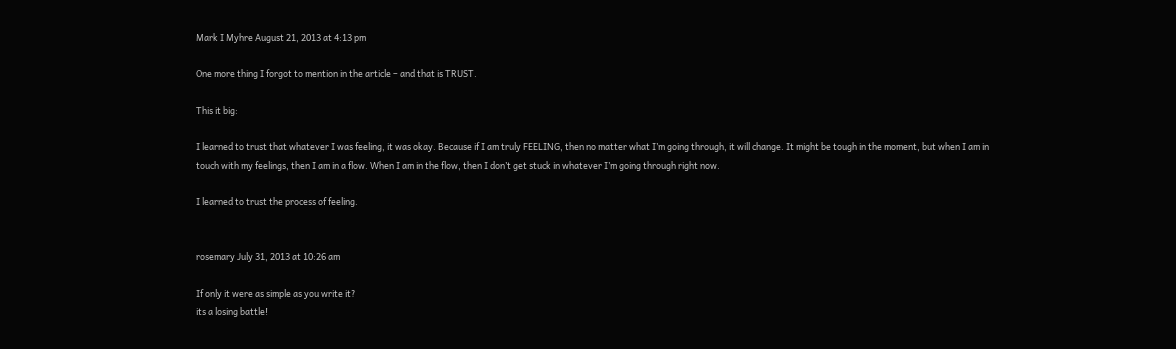Mark I Myhre August 21, 2013 at 4:13 pm

One more thing I forgot to mention in the article – and that is TRUST.

This it big:

I learned to trust that whatever I was feeling, it was okay. Because if I am truly FEELING, then no matter what I’m going through, it will change. It might be tough in the moment, but when I am in touch with my feelings, then I am in a flow. When I am in the flow, then I don’t get stuck in whatever I’m going through right now.

I learned to trust the process of feeling.


rosemary July 31, 2013 at 10:26 am

If only it were as simple as you write it?
its a losing battle!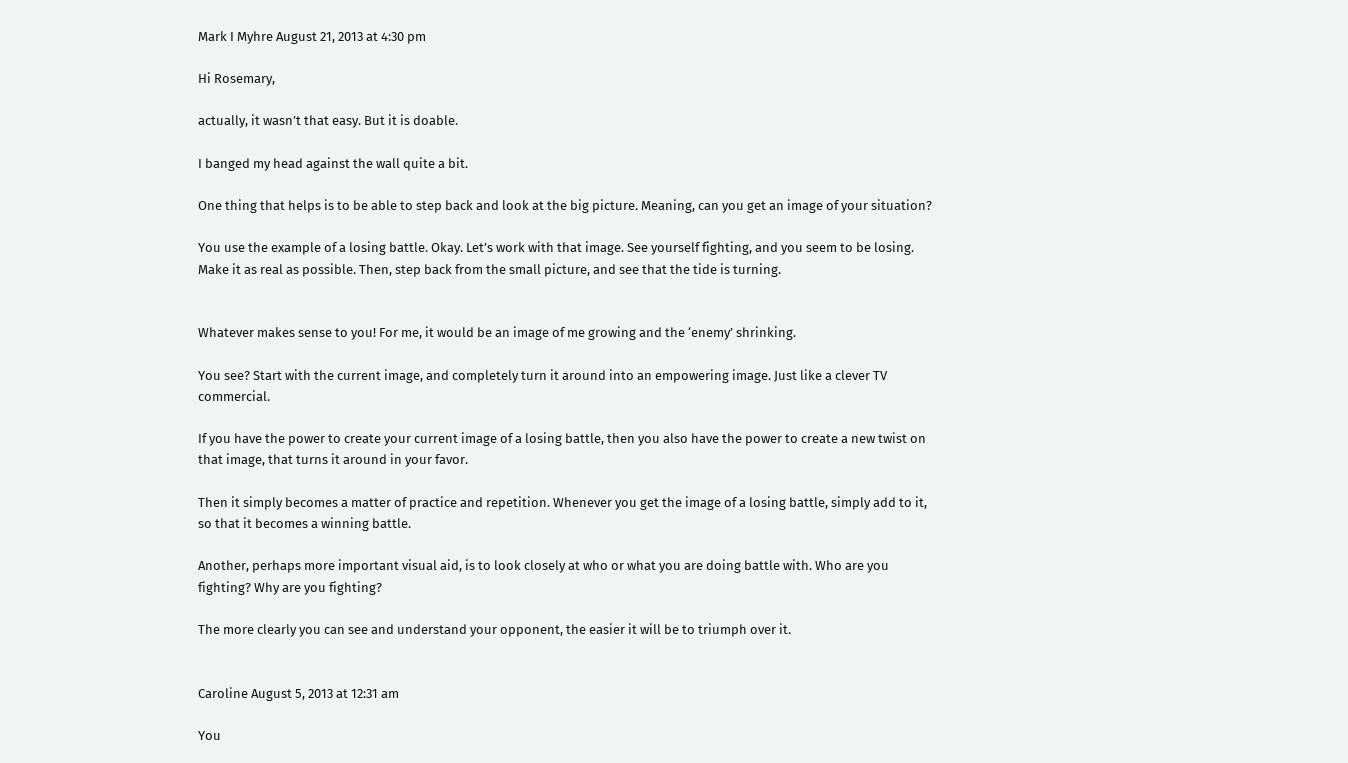Mark I Myhre August 21, 2013 at 4:30 pm

Hi Rosemary,

actually, it wasn’t that easy. But it is doable.

I banged my head against the wall quite a bit.

One thing that helps is to be able to step back and look at the big picture. Meaning, can you get an image of your situation?

You use the example of a losing battle. Okay. Let’s work with that image. See yourself fighting, and you seem to be losing. Make it as real as possible. Then, step back from the small picture, and see that the tide is turning.


Whatever makes sense to you! For me, it would be an image of me growing and the ‘enemy’ shrinking.

You see? Start with the current image, and completely turn it around into an empowering image. Just like a clever TV commercial.

If you have the power to create your current image of a losing battle, then you also have the power to create a new twist on that image, that turns it around in your favor.

Then it simply becomes a matter of practice and repetition. Whenever you get the image of a losing battle, simply add to it, so that it becomes a winning battle.

Another, perhaps more important visual aid, is to look closely at who or what you are doing battle with. Who are you fighting? Why are you fighting?

The more clearly you can see and understand your opponent, the easier it will be to triumph over it.


Caroline August 5, 2013 at 12:31 am

You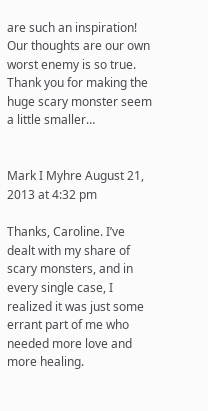are such an inspiration! Our thoughts are our own worst enemy is so true. Thank you for making the huge scary monster seem a little smaller…


Mark I Myhre August 21, 2013 at 4:32 pm

Thanks, Caroline. I’ve dealt with my share of scary monsters, and in every single case, I realized it was just some errant part of me who needed more love and more healing.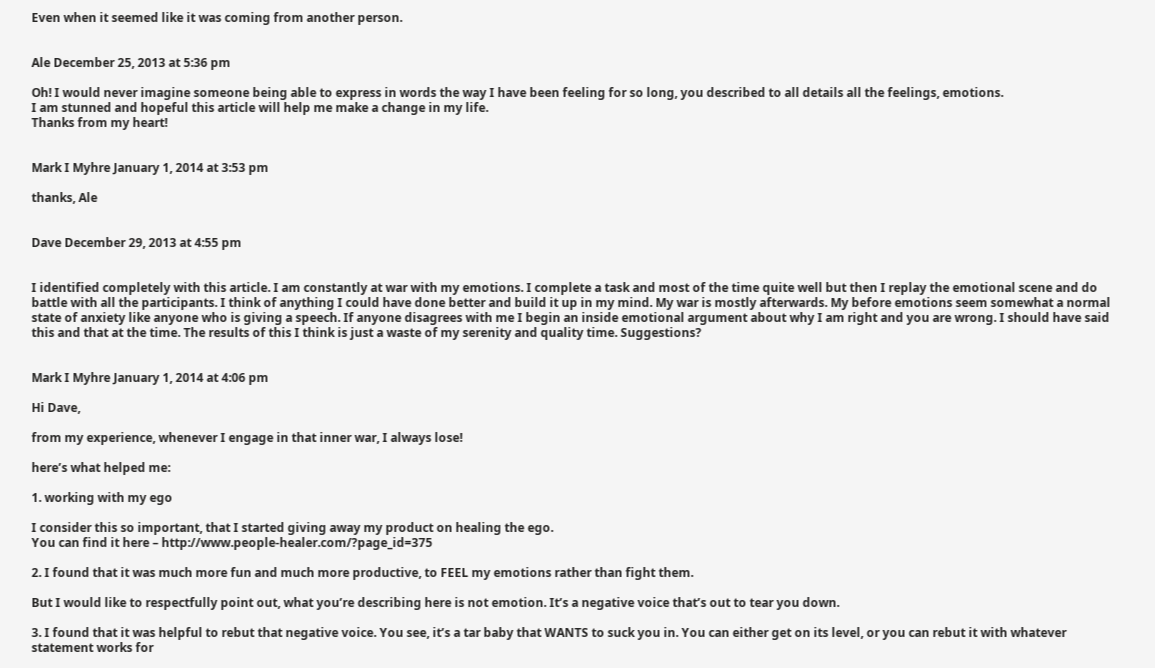Even when it seemed like it was coming from another person.


Ale December 25, 2013 at 5:36 pm

Oh! I would never imagine someone being able to express in words the way I have been feeling for so long, you described to all details all the feelings, emotions.
I am stunned and hopeful this article will help me make a change in my life.
Thanks from my heart!


Mark I Myhre January 1, 2014 at 3:53 pm

thanks, Ale


Dave December 29, 2013 at 4:55 pm


I identified completely with this article. I am constantly at war with my emotions. I complete a task and most of the time quite well but then I replay the emotional scene and do battle with all the participants. I think of anything I could have done better and build it up in my mind. My war is mostly afterwards. My before emotions seem somewhat a normal state of anxiety like anyone who is giving a speech. If anyone disagrees with me I begin an inside emotional argument about why I am right and you are wrong. I should have said this and that at the time. The results of this I think is just a waste of my serenity and quality time. Suggestions?


Mark I Myhre January 1, 2014 at 4:06 pm

Hi Dave,

from my experience, whenever I engage in that inner war, I always lose!

here’s what helped me:

1. working with my ego

I consider this so important, that I started giving away my product on healing the ego.
You can find it here – http://www.people-healer.com/?page_id=375

2. I found that it was much more fun and much more productive, to FEEL my emotions rather than fight them.

But I would like to respectfully point out, what you’re describing here is not emotion. It’s a negative voice that’s out to tear you down.

3. I found that it was helpful to rebut that negative voice. You see, it’s a tar baby that WANTS to suck you in. You can either get on its level, or you can rebut it with whatever statement works for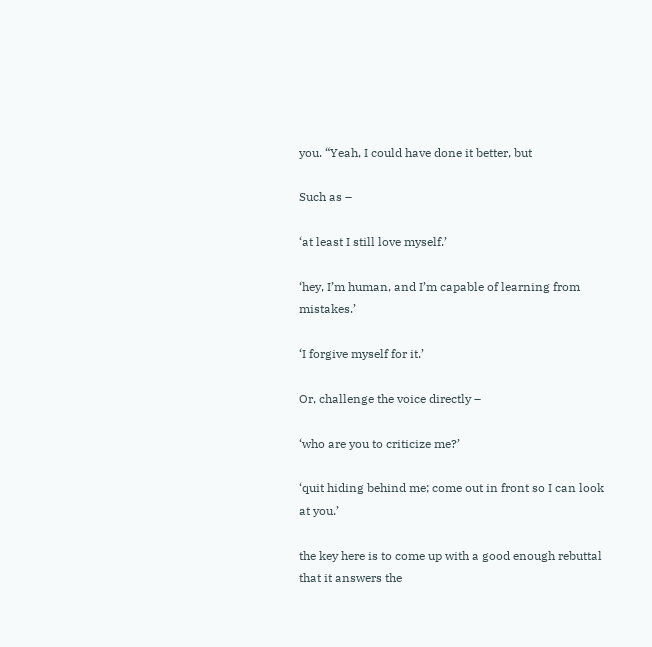you. “Yeah, I could have done it better, but

Such as –

‘at least I still love myself.’

‘hey, I’m human, and I’m capable of learning from mistakes.’

‘I forgive myself for it.’

Or, challenge the voice directly –

‘who are you to criticize me?’

‘quit hiding behind me; come out in front so I can look at you.’

the key here is to come up with a good enough rebuttal that it answers the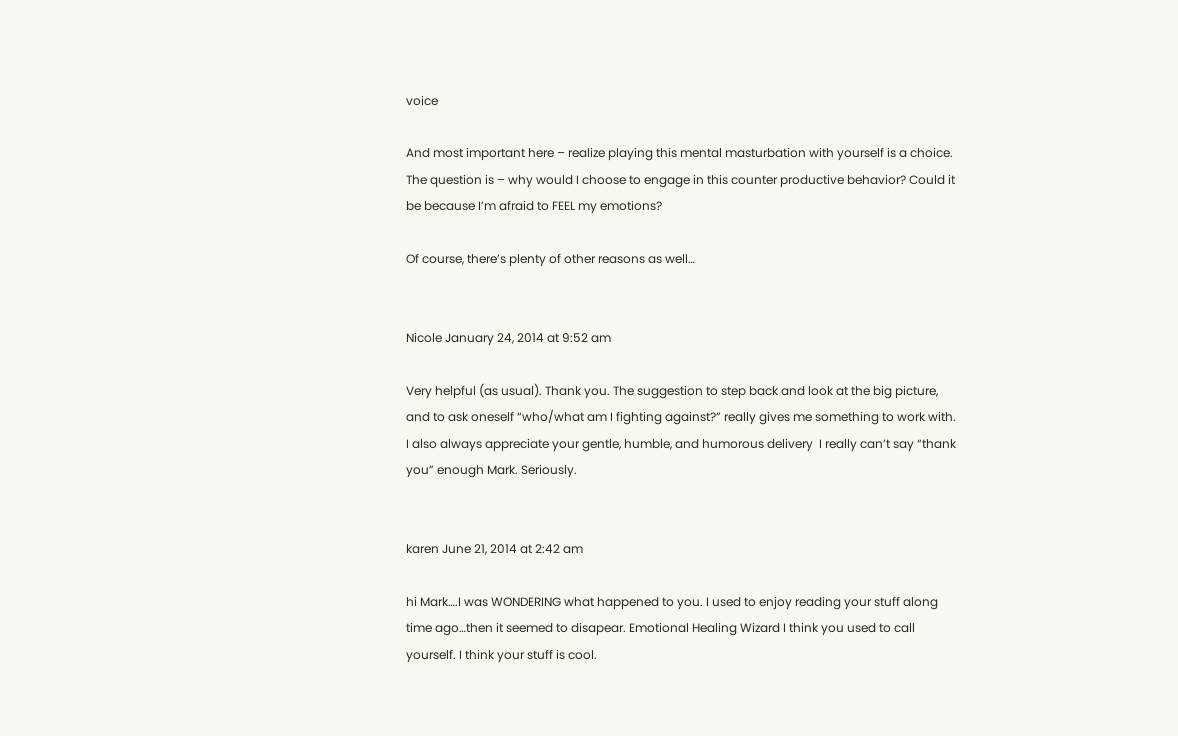voice

And most important here – realize playing this mental masturbation with yourself is a choice. The question is – why would I choose to engage in this counter productive behavior? Could it be because I’m afraid to FEEL my emotions?

Of course, there’s plenty of other reasons as well…


Nicole January 24, 2014 at 9:52 am

Very helpful (as usual). Thank you. The suggestion to step back and look at the big picture, and to ask oneself “who/what am I fighting against?” really gives me something to work with. I also always appreciate your gentle, humble, and humorous delivery  I really can’t say “thank you” enough Mark. Seriously.


karen June 21, 2014 at 2:42 am

hi Mark….I was WONDERING what happened to you. I used to enjoy reading your stuff along time ago…then it seemed to disapear. Emotional Healing Wizard I think you used to call yourself. I think your stuff is cool.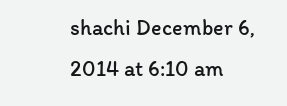shachi December 6, 2014 at 6:10 am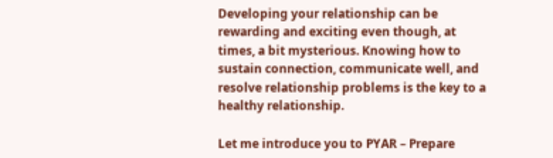Developing your relationship can be rewarding and exciting even though, at times, a bit mysterious. Knowing how to sustain connection, communicate well, and resolve relationship problems is the key to a healthy relationship.

Let me introduce you to PYAR – Prepare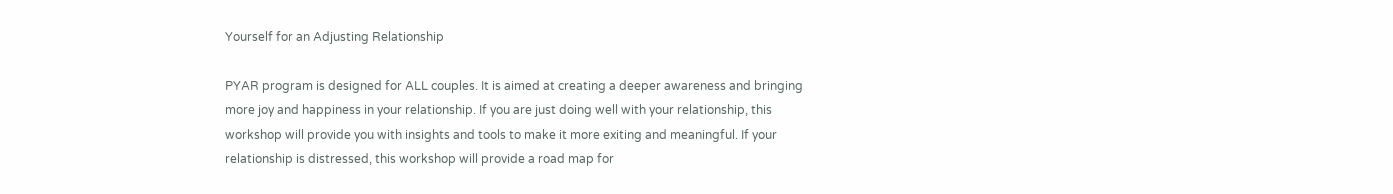Yourself for an Adjusting Relationship

PYAR program is designed for ALL couples. It is aimed at creating a deeper awareness and bringing more joy and happiness in your relationship. If you are just doing well with your relationship, this workshop will provide you with insights and tools to make it more exiting and meaningful. If your relationship is distressed, this workshop will provide a road map for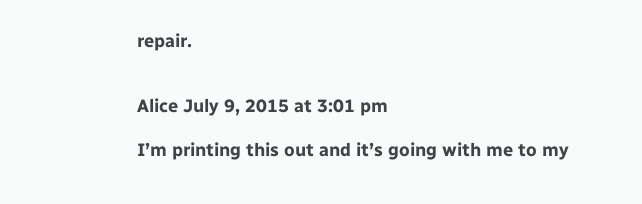repair.


Alice July 9, 2015 at 3:01 pm

I’m printing this out and it’s going with me to my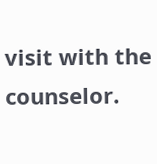visit with the counselor.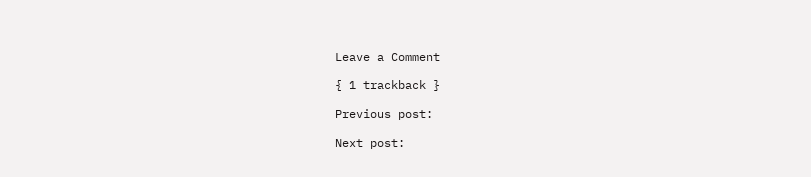Leave a Comment

{ 1 trackback }

Previous post:

Next post: